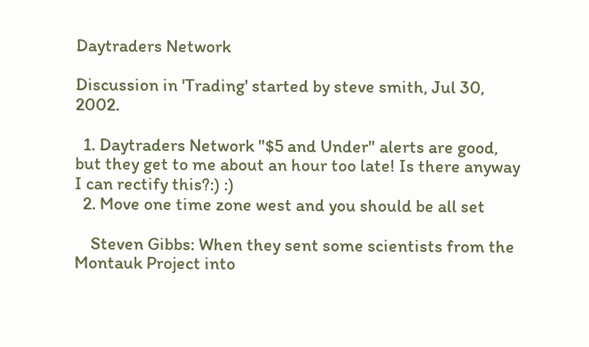Daytraders Network

Discussion in 'Trading' started by steve smith, Jul 30, 2002.

  1. Daytraders Network "$5 and Under" alerts are good, but they get to me about an hour too late! Is there anyway I can rectify this?:) :)
  2. Move one time zone west and you should be all set

    Steven Gibbs: When they sent some scientists from the Montauk Project into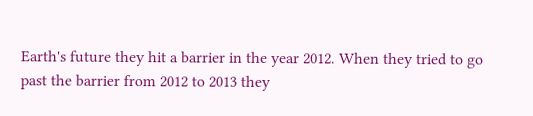Earth's future they hit a barrier in the year 2012. When they tried to go past the barrier from 2012 to 2013 they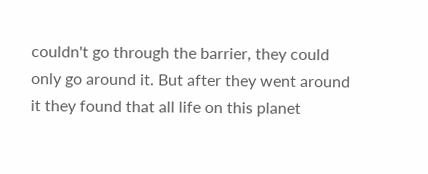couldn't go through the barrier, they could only go around it. But after they went around it they found that all life on this planet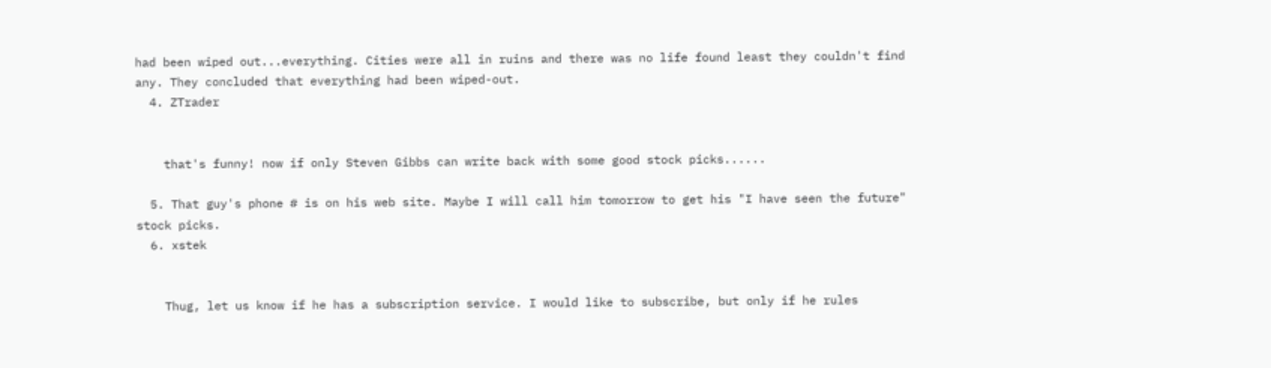had been wiped out...everything. Cities were all in ruins and there was no life found least they couldn't find any. They concluded that everything had been wiped-out.
  4. ZTrader


    that's funny! now if only Steven Gibbs can write back with some good stock picks......

  5. That guy's phone # is on his web site. Maybe I will call him tomorrow to get his "I have seen the future" stock picks.
  6. xstek


    Thug, let us know if he has a subscription service. I would like to subscribe, but only if he rules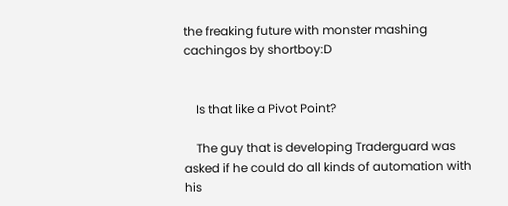the freaking future with monster mashing cachingos by shortboy:D


    Is that like a Pivot Point?

    The guy that is developing Traderguard was asked if he could do all kinds of automation with his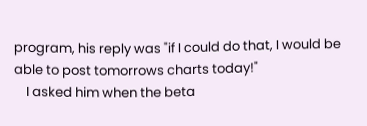program, his reply was "if I could do that, I would be able to post tomorrows charts today!"
    I asked him when the beta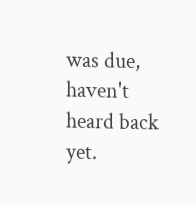was due, haven't heard back yet.